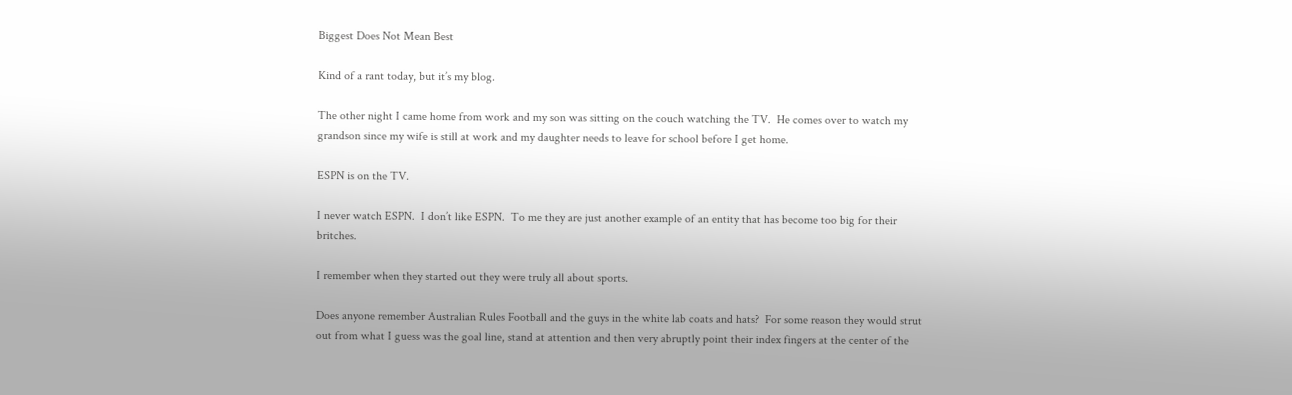Biggest Does Not Mean Best

Kind of a rant today, but it’s my blog.

The other night I came home from work and my son was sitting on the couch watching the TV.  He comes over to watch my grandson since my wife is still at work and my daughter needs to leave for school before I get home.

ESPN is on the TV.

I never watch ESPN.  I don’t like ESPN.  To me they are just another example of an entity that has become too big for their britches.

I remember when they started out they were truly all about sports.

Does anyone remember Australian Rules Football and the guys in the white lab coats and hats?  For some reason they would strut out from what I guess was the goal line, stand at attention and then very abruptly point their index fingers at the center of the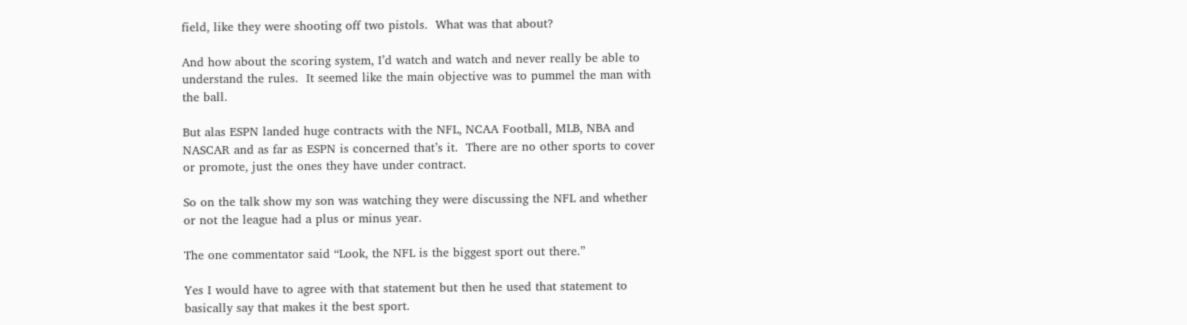field, like they were shooting off two pistols.  What was that about?

And how about the scoring system, I’d watch and watch and never really be able to understand the rules.  It seemed like the main objective was to pummel the man with the ball.

But alas ESPN landed huge contracts with the NFL, NCAA Football, MLB, NBA and NASCAR and as far as ESPN is concerned that’s it.  There are no other sports to cover or promote, just the ones they have under contract.

So on the talk show my son was watching they were discussing the NFL and whether or not the league had a plus or minus year.

The one commentator said “Look, the NFL is the biggest sport out there.”

Yes I would have to agree with that statement but then he used that statement to basically say that makes it the best sport.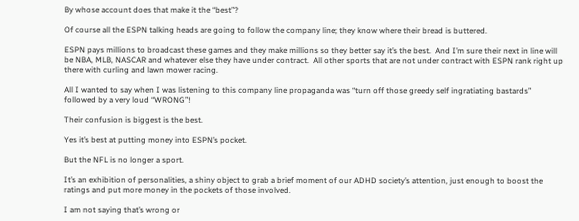By whose account does that make it the “best”?

Of course all the ESPN talking heads are going to follow the company line; they know where their bread is buttered.

ESPN pays millions to broadcast these games and they make millions so they better say it’s the best.  And I’m sure their next in line will be NBA, MLB, NASCAR and whatever else they have under contract.  All other sports that are not under contract with ESPN rank right up there with curling and lawn mower racing.

All I wanted to say when I was listening to this company line propaganda was “turn off those greedy self ingratiating bastards” followed by a very loud “WRONG”!

Their confusion is biggest is the best.

Yes it’s best at putting money into ESPN’s pocket.

But the NFL is no longer a sport.

It’s an exhibition of personalities, a shiny object to grab a brief moment of our ADHD society’s attention, just enough to boost the ratings and put more money in the pockets of those involved.

I am not saying that’s wrong or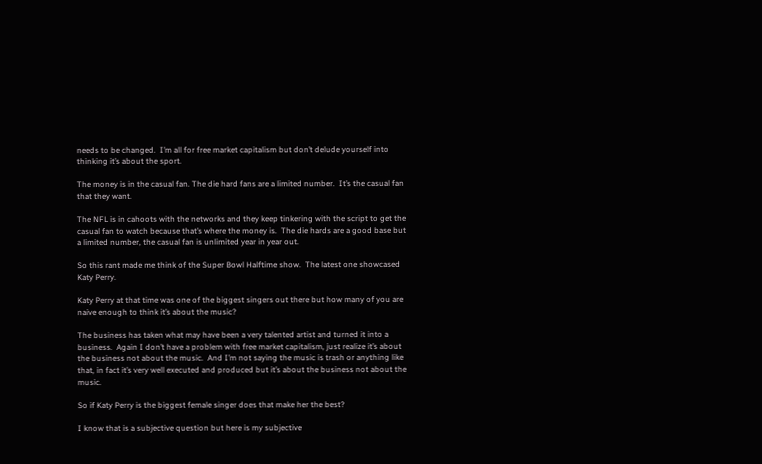needs to be changed.  I’m all for free market capitalism but don’t delude yourself into thinking it’s about the sport.

The money is in the casual fan. The die hard fans are a limited number.  It’s the casual fan that they want.

The NFL is in cahoots with the networks and they keep tinkering with the script to get the casual fan to watch because that’s where the money is.  The die hards are a good base but a limited number, the casual fan is unlimited year in year out.

So this rant made me think of the Super Bowl Halftime show.  The latest one showcased Katy Perry.

Katy Perry at that time was one of the biggest singers out there but how many of you are naive enough to think it’s about the music?

The business has taken what may have been a very talented artist and turned it into a business.  Again I don’t have a problem with free market capitalism, just realize it’s about the business not about the music.  And I’m not saying the music is trash or anything like that, in fact it’s very well executed and produced but it’s about the business not about the music.

So if Katy Perry is the biggest female singer does that make her the best?

I know that is a subjective question but here is my subjective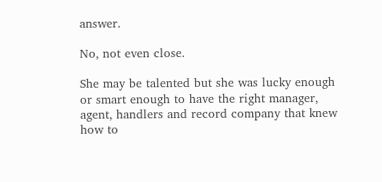answer.

No, not even close.

She may be talented but she was lucky enough or smart enough to have the right manager, agent, handlers and record company that knew how to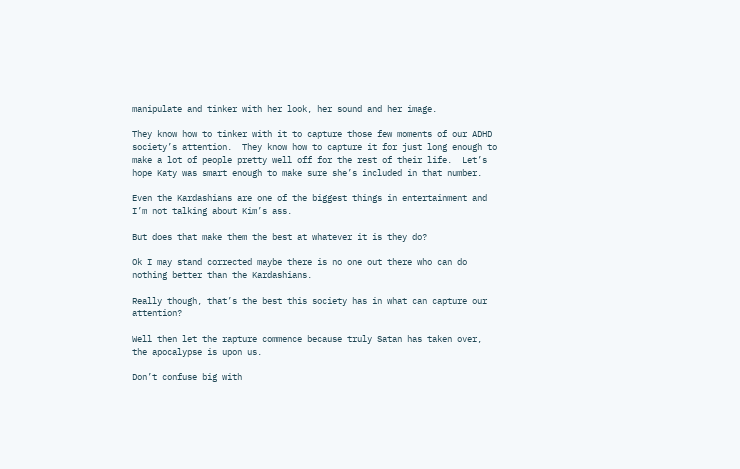manipulate and tinker with her look, her sound and her image.

They know how to tinker with it to capture those few moments of our ADHD society’s attention.  They know how to capture it for just long enough to make a lot of people pretty well off for the rest of their life.  Let’s hope Katy was smart enough to make sure she’s included in that number.

Even the Kardashians are one of the biggest things in entertainment and I’m not talking about Kim’s ass.

But does that make them the best at whatever it is they do?

Ok I may stand corrected maybe there is no one out there who can do nothing better than the Kardashians.

Really though, that’s the best this society has in what can capture our attention?

Well then let the rapture commence because truly Satan has taken over, the apocalypse is upon us.

Don’t confuse big with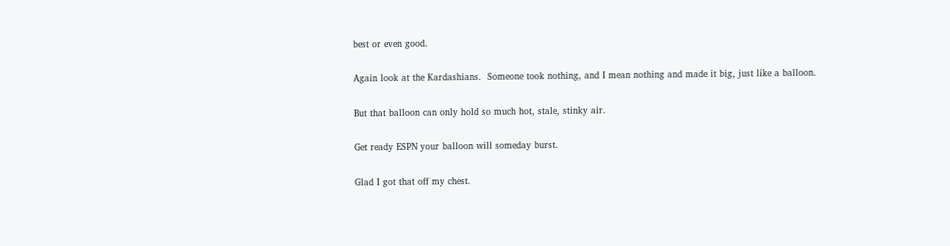best or even good.

Again look at the Kardashians.  Someone took nothing, and I mean nothing and made it big, just like a balloon.

But that balloon can only hold so much hot, stale, stinky air.

Get ready ESPN your balloon will someday burst.

Glad I got that off my chest.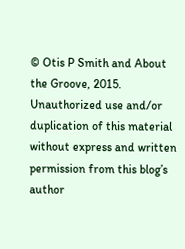© Otis P Smith and About the Groove, 2015. Unauthorized use and/or duplication of this material without express and written permission from this blog’s author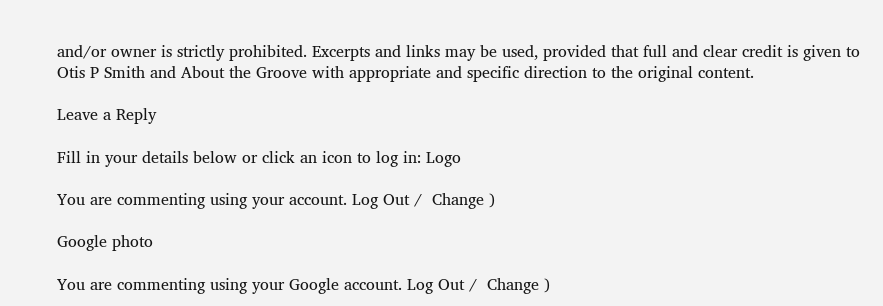and/or owner is strictly prohibited. Excerpts and links may be used, provided that full and clear credit is given to Otis P Smith and About the Groove with appropriate and specific direction to the original content.

Leave a Reply

Fill in your details below or click an icon to log in: Logo

You are commenting using your account. Log Out /  Change )

Google photo

You are commenting using your Google account. Log Out /  Change )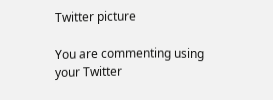Twitter picture

You are commenting using your Twitter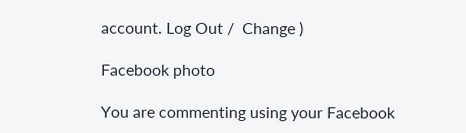account. Log Out /  Change )

Facebook photo

You are commenting using your Facebook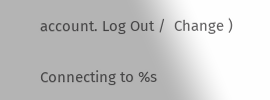account. Log Out /  Change )

Connecting to %s